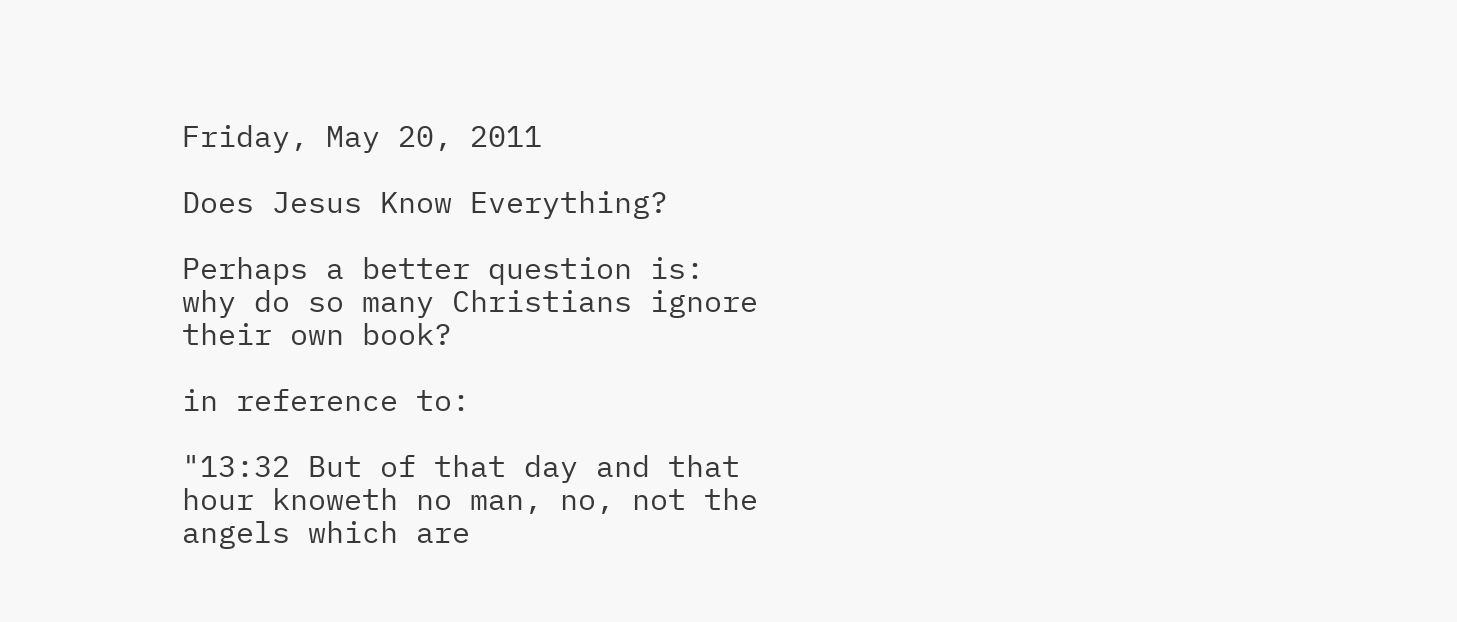Friday, May 20, 2011

Does Jesus Know Everything?

Perhaps a better question is: why do so many Christians ignore their own book?

in reference to:

"13:32 But of that day and that hour knoweth no man, no, not the angels which are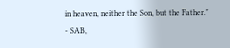in heaven, neither the Son, but the Father."
- SAB,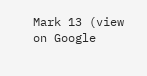Mark 13 (view on Google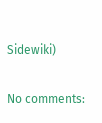Sidewiki)

No comments: